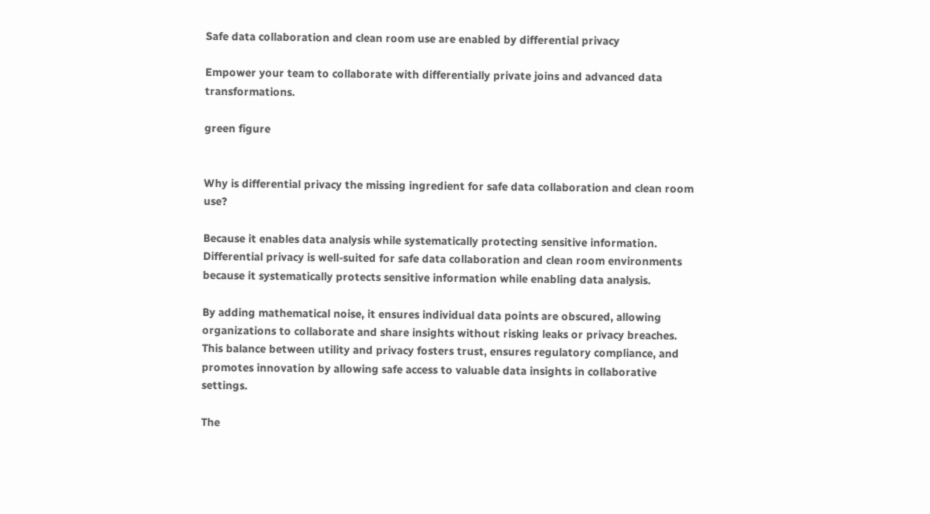Safe data collaboration and clean room use are enabled by differential privacy

Empower your team to collaborate with differentially private joins and advanced data transformations.

green figure


Why is differential privacy the missing ingredient for safe data collaboration and clean room use?

Because it enables data analysis while systematically protecting sensitive information. Differential privacy is well-suited for safe data collaboration and clean room environments because it systematically protects sensitive information while enabling data analysis.

By adding mathematical noise, it ensures individual data points are obscured, allowing organizations to collaborate and share insights without risking leaks or privacy breaches. This balance between utility and privacy fosters trust, ensures regulatory compliance, and promotes innovation by allowing safe access to valuable data insights in collaborative settings.

The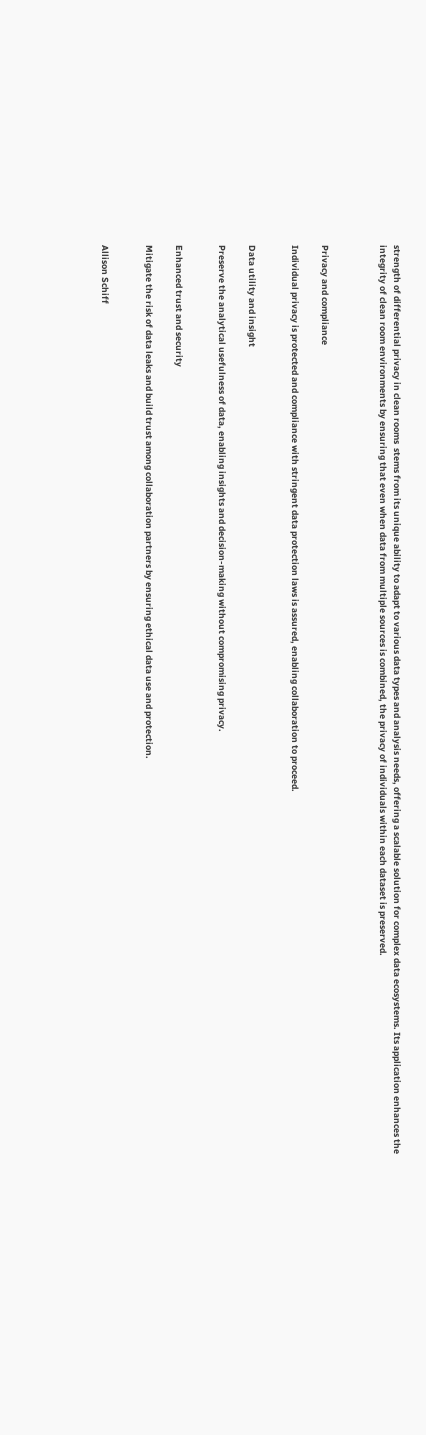strength of differential privacy in clean rooms  stems from its unique ability to adapt to various data types and analysis needs, offering a scalable solution for complex data ecosystems. Its application enhances the integrity of clean room environments by ensuring that even when data from multiple sources is combined, the privacy of individuals within each dataset is preserved.



Privacy and compliance

Individual privacy is protected and compliance with stringent data protection laws is assured, enabling collaboration to proceed.


Data utility and insight

Preserve the analytical usefulness of data, enabling insights and decision-making without compromising privacy.


Enhanced trust and security

Mitigate the risk of data leaks and build trust among collaboration partners by ensuring ethical data use and protection.


Allison Schiff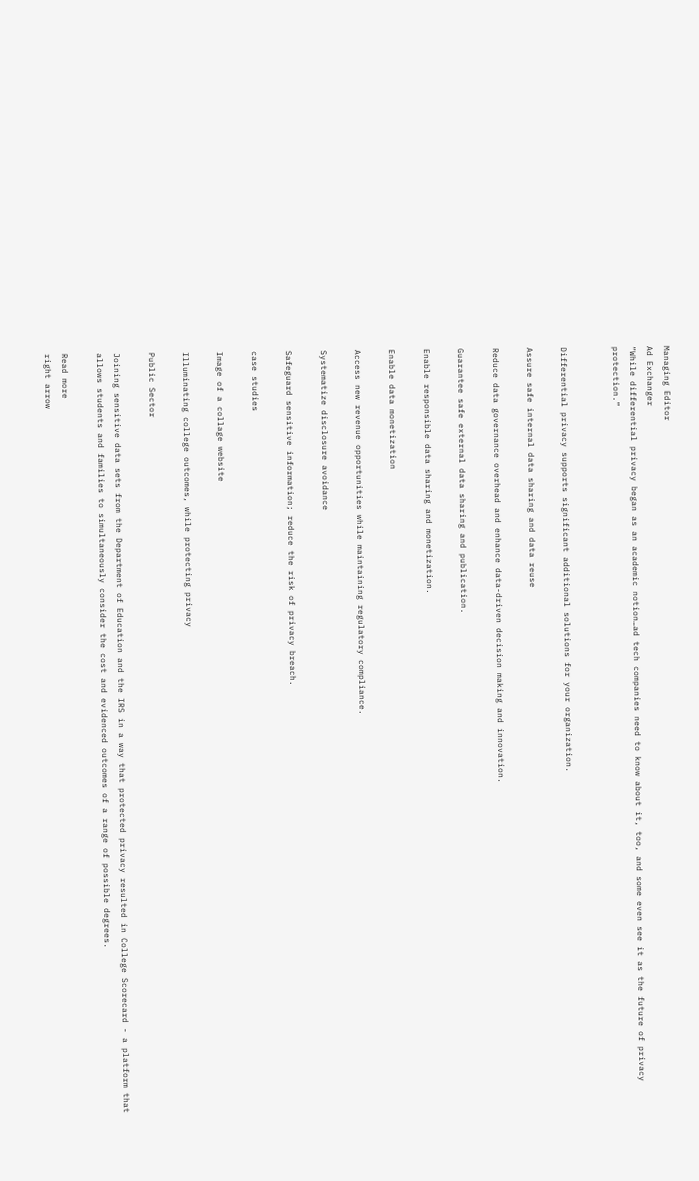Managing Editor
Ad Exchanger
“While differential privacy began as an academic notion…ad tech companies need to know about it, too, and some even see it as the future of privacy protection.”


Differential privacy supports significant additional solutions for your organization.

Assure safe internal data sharing and data reuse

Reduce data governance overhead and enhance data-driven decision making and innovation.

Guarantee safe external data sharing and publication.

Enable responsible data sharing and monetization.

Enable data monetization

Access new revenue opportunities while maintaining regulatory compliance.

Systematize disclosure avoidance

Safeguard sensitive information; reduce the risk of privacy breach.

case studies

Image of a collage website

Illuminating college outcomes, while protecting privacy

Public Sector

Joining sensitive data sets from the Department of Education and the IRS in a way that protected privacy resulted in College Scorecard - a platform that allows students and families to simultaneously consider the cost and evidenced outcomes of a range of possible degrees.

Read more
right arrow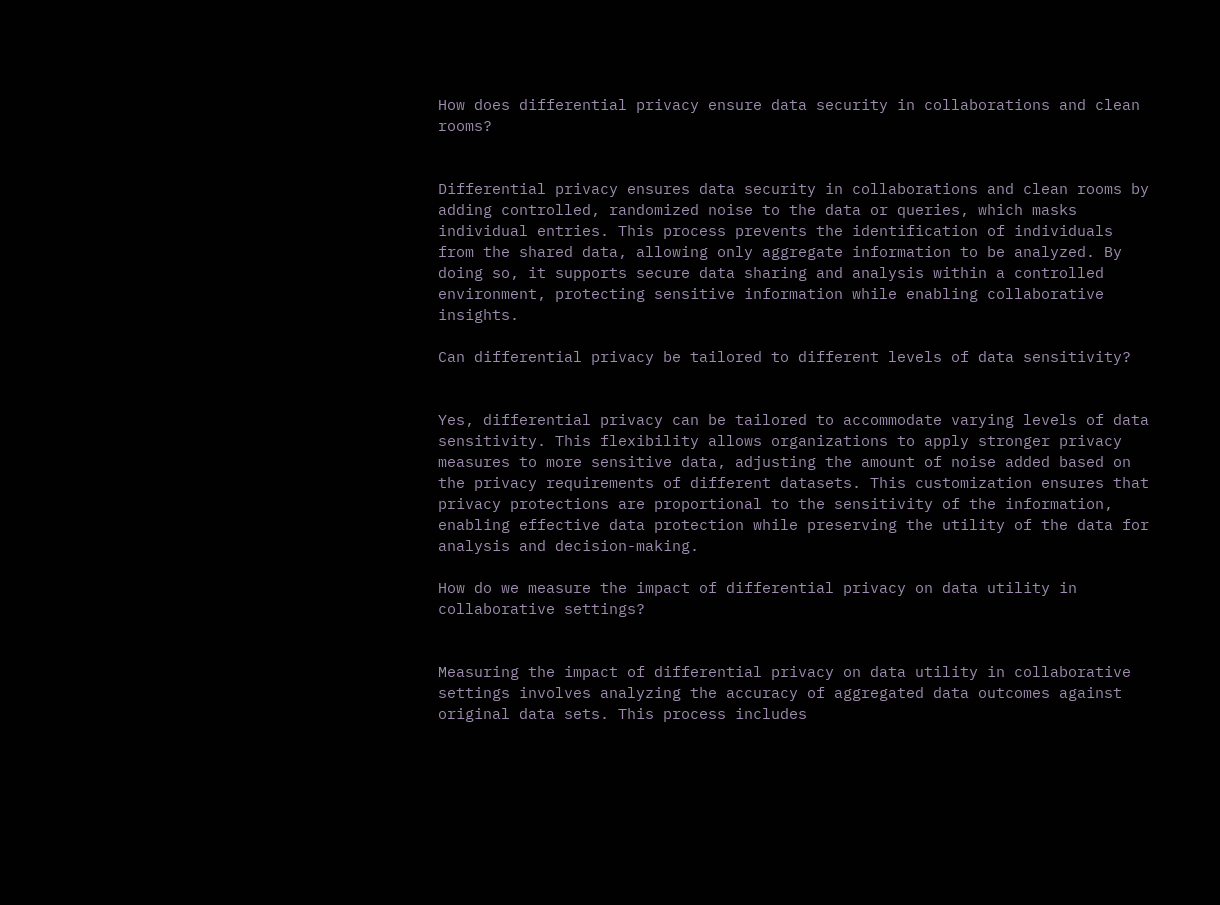How does differential privacy ensure data security in collaborations and clean rooms?


Differential privacy ensures data security in collaborations and clean rooms by adding controlled, randomized noise to the data or queries, which masks individual entries. This process prevents the identification of individuals from the shared data, allowing only aggregate information to be analyzed. By doing so, it supports secure data sharing and analysis within a controlled environment, protecting sensitive information while enabling collaborative insights.

Can differential privacy be tailored to different levels of data sensitivity?


Yes, differential privacy can be tailored to accommodate varying levels of data sensitivity. This flexibility allows organizations to apply stronger privacy measures to more sensitive data, adjusting the amount of noise added based on the privacy requirements of different datasets. This customization ensures that privacy protections are proportional to the sensitivity of the information, enabling effective data protection while preserving the utility of the data for analysis and decision-making.

How do we measure the impact of differential privacy on data utility in collaborative settings?


Measuring the impact of differential privacy on data utility in collaborative settings involves analyzing the accuracy of aggregated data outcomes against original data sets. This process includes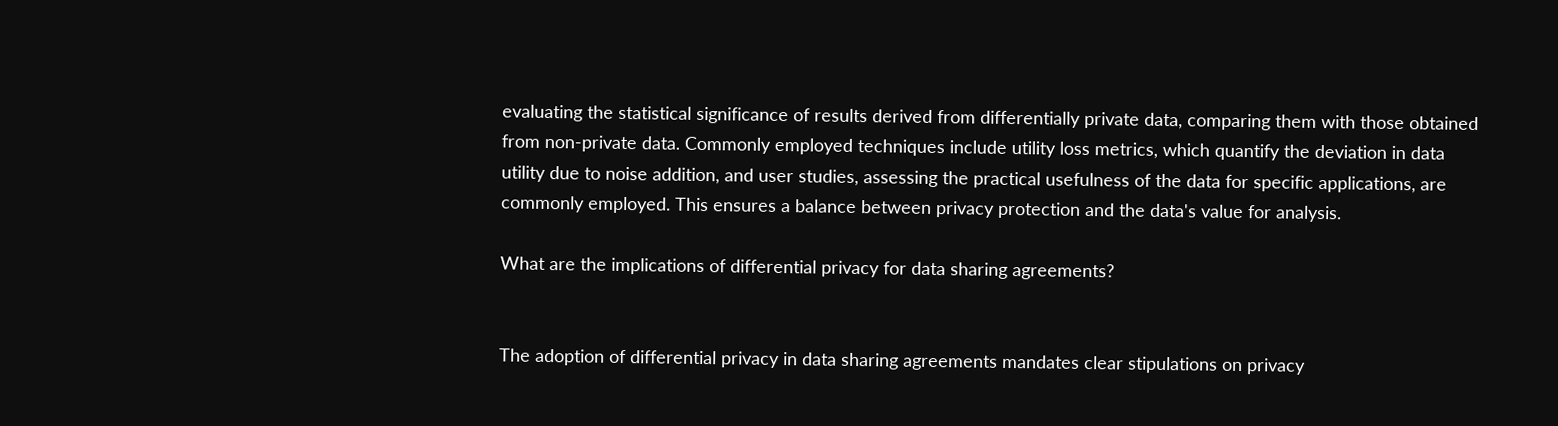evaluating the statistical significance of results derived from differentially private data, comparing them with those obtained from non-private data. Commonly employed techniques include utility loss metrics, which quantify the deviation in data utility due to noise addition, and user studies, assessing the practical usefulness of the data for specific applications, are commonly employed. This ensures a balance between privacy protection and the data's value for analysis.

What are the implications of differential privacy for data sharing agreements?


The adoption of differential privacy in data sharing agreements mandates clear stipulations on privacy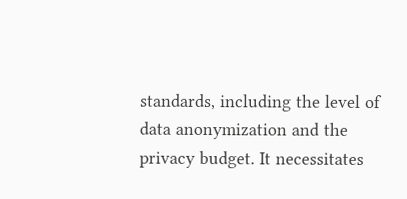standards, including the level of data anonymization and the privacy budget. It necessitates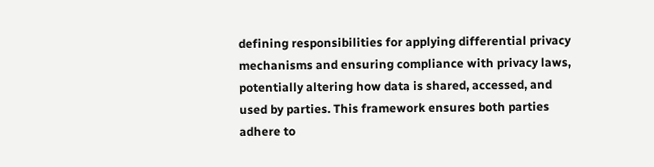defining responsibilities for applying differential privacy mechanisms and ensuring compliance with privacy laws, potentially altering how data is shared, accessed, and used by parties. This framework ensures both parties adhere to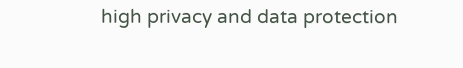high privacy and data protection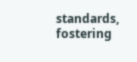standards, fostering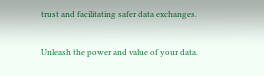trust and facilitating safer data exchanges.

Unleash the power and value of your data.